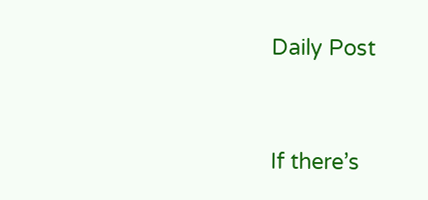Daily Post



If there’s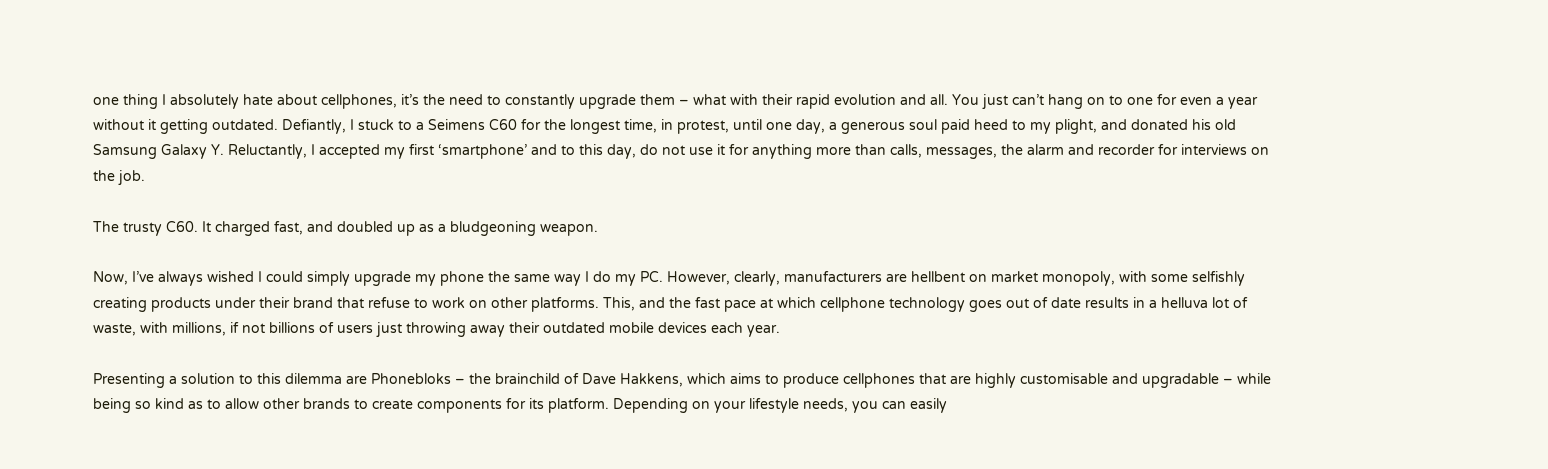one thing I absolutely hate about cellphones, it’s the need to constantly upgrade them – what with their rapid evolution and all. You just can’t hang on to one for even a year without it getting outdated. Defiantly, I stuck to a Seimens C60 for the longest time, in protest, until one day, a generous soul paid heed to my plight, and donated his old Samsung Galaxy Y. Reluctantly, I accepted my first ‘smartphone’ and to this day, do not use it for anything more than calls, messages, the alarm and recorder for interviews on the job.

The trusty C60. It charged fast, and doubled up as a bludgeoning weapon.

Now, I’ve always wished I could simply upgrade my phone the same way I do my PC. However, clearly, manufacturers are hellbent on market monopoly, with some selfishly creating products under their brand that refuse to work on other platforms. This, and the fast pace at which cellphone technology goes out of date results in a helluva lot of waste, with millions, if not billions of users just throwing away their outdated mobile devices each year.

Presenting a solution to this dilemma are Phonebloks – the brainchild of Dave Hakkens, which aims to produce cellphones that are highly customisable and upgradable – while being so kind as to allow other brands to create components for its platform. Depending on your lifestyle needs, you can easily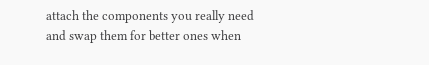attach the components you really need and swap them for better ones when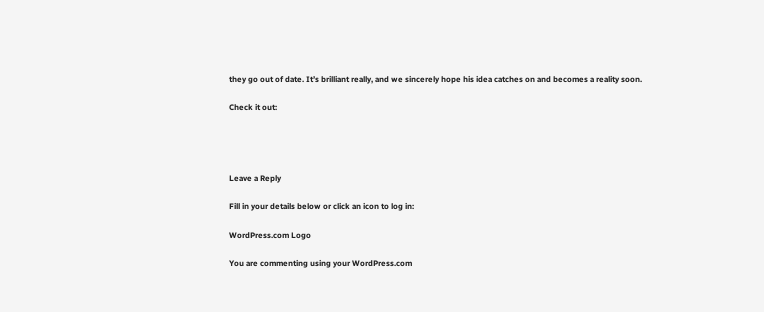they go out of date. It’s brilliant really, and we sincerely hope his idea catches on and becomes a reality soon.

Check it out:




Leave a Reply

Fill in your details below or click an icon to log in:

WordPress.com Logo

You are commenting using your WordPress.com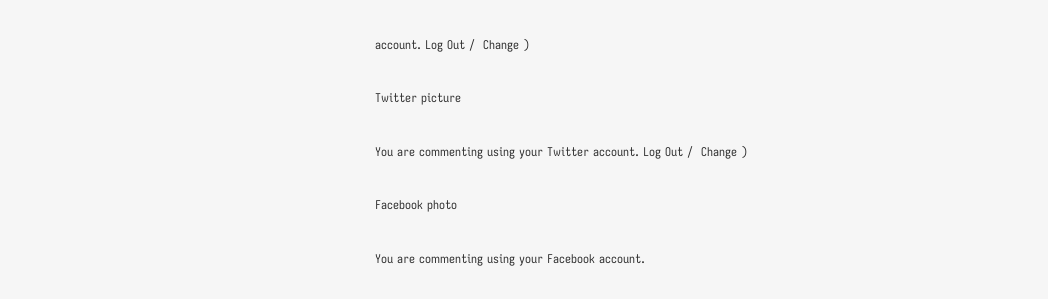account. Log Out /  Change )

Twitter picture

You are commenting using your Twitter account. Log Out /  Change )

Facebook photo

You are commenting using your Facebook account.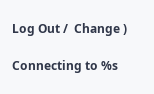Log Out /  Change )

Connecting to %s